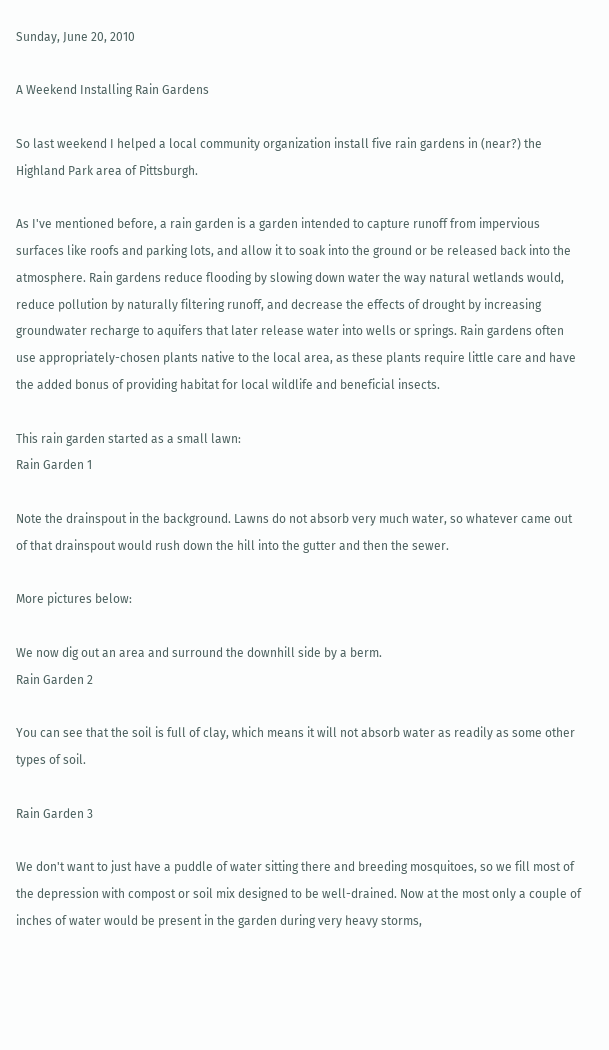Sunday, June 20, 2010

A Weekend Installing Rain Gardens

So last weekend I helped a local community organization install five rain gardens in (near?) the Highland Park area of Pittsburgh.

As I've mentioned before, a rain garden is a garden intended to capture runoff from impervious surfaces like roofs and parking lots, and allow it to soak into the ground or be released back into the atmosphere. Rain gardens reduce flooding by slowing down water the way natural wetlands would, reduce pollution by naturally filtering runoff, and decrease the effects of drought by increasing groundwater recharge to aquifers that later release water into wells or springs. Rain gardens often use appropriately-chosen plants native to the local area, as these plants require little care and have the added bonus of providing habitat for local wildlife and beneficial insects.

This rain garden started as a small lawn:
Rain Garden 1

Note the drainspout in the background. Lawns do not absorb very much water, so whatever came out of that drainspout would rush down the hill into the gutter and then the sewer.

More pictures below:

We now dig out an area and surround the downhill side by a berm.
Rain Garden 2

You can see that the soil is full of clay, which means it will not absorb water as readily as some other types of soil.

Rain Garden 3

We don't want to just have a puddle of water sitting there and breeding mosquitoes, so we fill most of the depression with compost or soil mix designed to be well-drained. Now at the most only a couple of inches of water would be present in the garden during very heavy storms,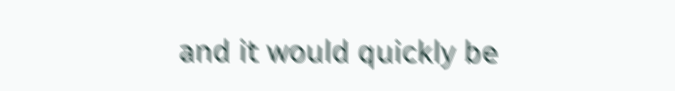and it would quickly be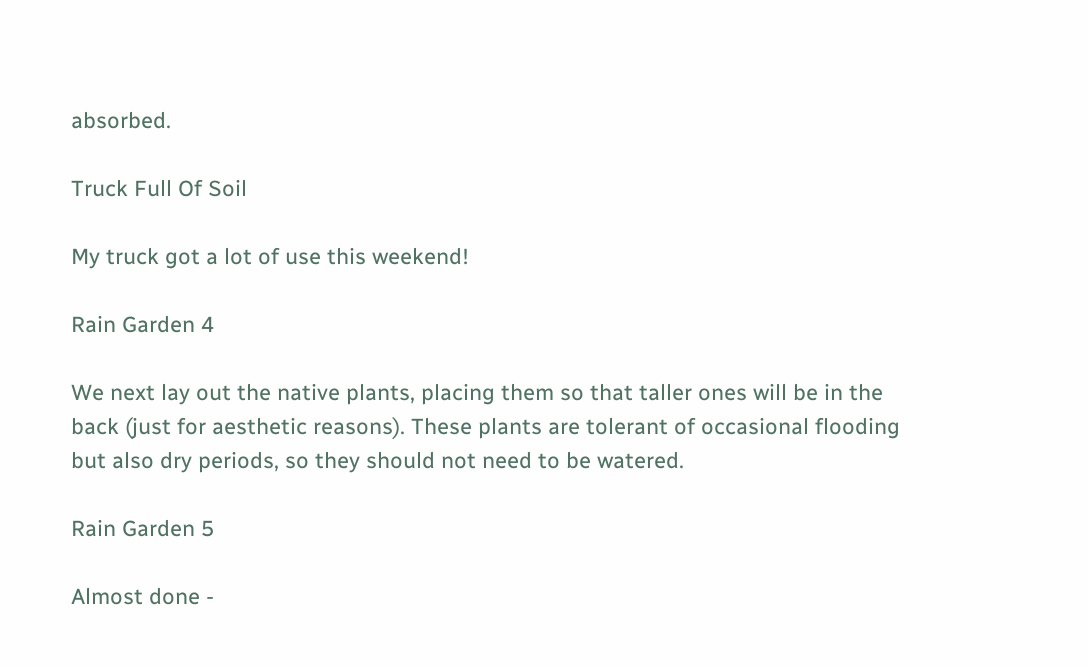absorbed.

Truck Full Of Soil

My truck got a lot of use this weekend!

Rain Garden 4

We next lay out the native plants, placing them so that taller ones will be in the back (just for aesthetic reasons). These plants are tolerant of occasional flooding but also dry periods, so they should not need to be watered.

Rain Garden 5

Almost done -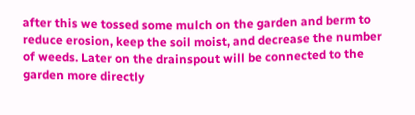after this we tossed some mulch on the garden and berm to reduce erosion, keep the soil moist, and decrease the number of weeds. Later on the drainspout will be connected to the garden more directly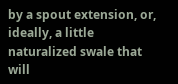by a spout extension, or, ideally, a little naturalized swale that will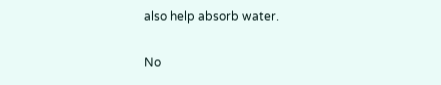also help absorb water.

No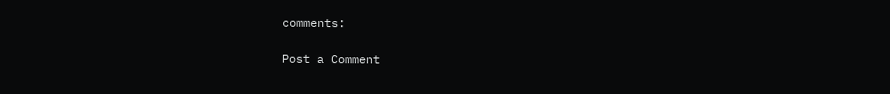comments:

Post a Comment